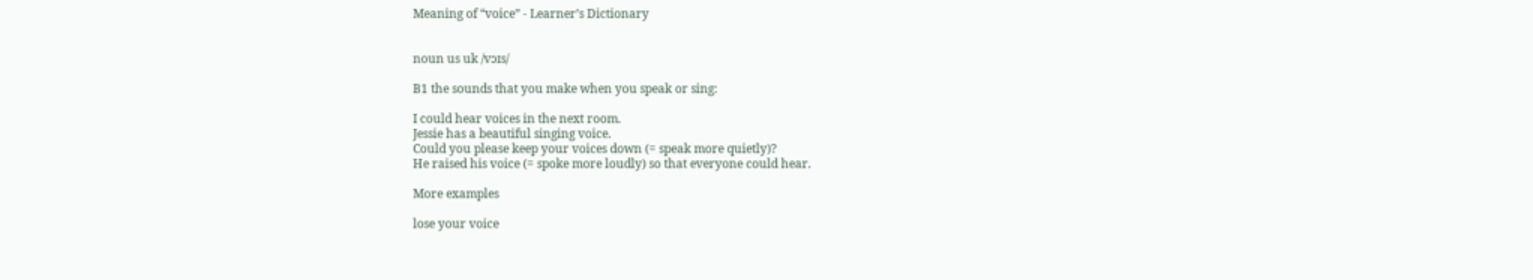Meaning of “voice” - Learner’s Dictionary


noun us uk /vɔɪs/

B1 the sounds that you make when you speak or sing:

I could hear voices in the next room.
Jessie has a beautiful singing voice.
Could you please keep your voices down (= speak more quietly)?
He raised his voice (= spoke more loudly) so that everyone could hear.

More examples

lose your voice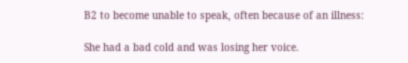B2 to become unable to speak, often because of an illness:

She had a bad cold and was losing her voice.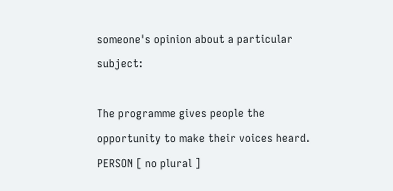someone's opinion about a particular subject:

The programme gives people the opportunity to make their voices heard.
PERSON [ no plural ]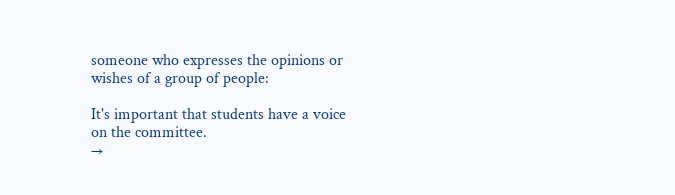someone who expresses the opinions or wishes of a group of people:

It's important that students have a voice on the committee.
→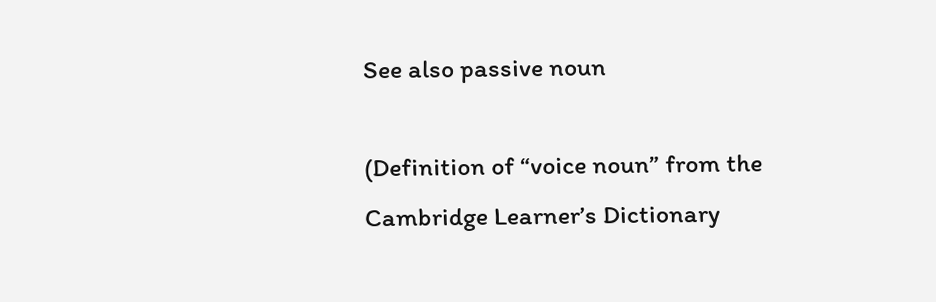See also passive noun

(Definition of “voice noun” from the Cambridge Learner’s Dictionary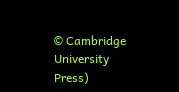© Cambridge University Press)